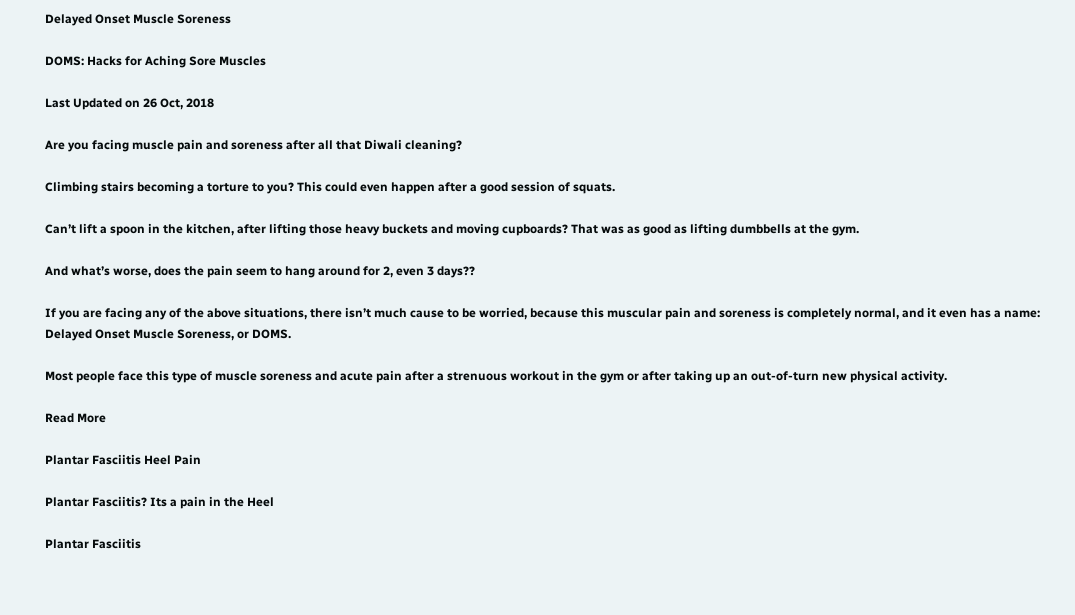Delayed Onset Muscle Soreness

DOMS: Hacks for Aching Sore Muscles

Last Updated on 26 Oct, 2018

Are you facing muscle pain and soreness after all that Diwali cleaning?

Climbing stairs becoming a torture to you? This could even happen after a good session of squats.

Can’t lift a spoon in the kitchen, after lifting those heavy buckets and moving cupboards? That was as good as lifting dumbbells at the gym.

And what’s worse, does the pain seem to hang around for 2, even 3 days??

If you are facing any of the above situations, there isn’t much cause to be worried, because this muscular pain and soreness is completely normal, and it even has a name: Delayed Onset Muscle Soreness, or DOMS.

Most people face this type of muscle soreness and acute pain after a strenuous workout in the gym or after taking up an out-of-turn new physical activity.

Read More

Plantar Fasciitis Heel Pain

Plantar Fasciitis? Its a pain in the Heel

Plantar Fasciitis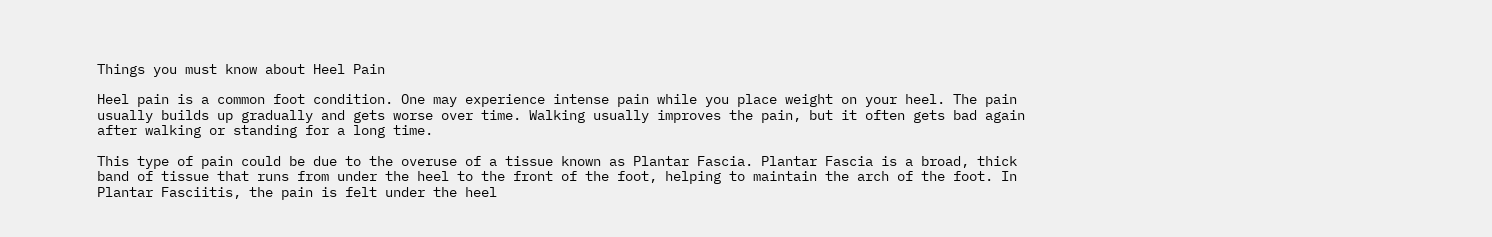Things you must know about Heel Pain

Heel pain is a common foot condition. One may experience intense pain while you place weight on your heel. The pain usually builds up gradually and gets worse over time. Walking usually improves the pain, but it often gets bad again after walking or standing for a long time.

This type of pain could be due to the overuse of a tissue known as Plantar Fascia. Plantar Fascia is a broad, thick band of tissue that runs from under the heel to the front of the foot, helping to maintain the arch of the foot. In Plantar Fasciitis, the pain is felt under the heel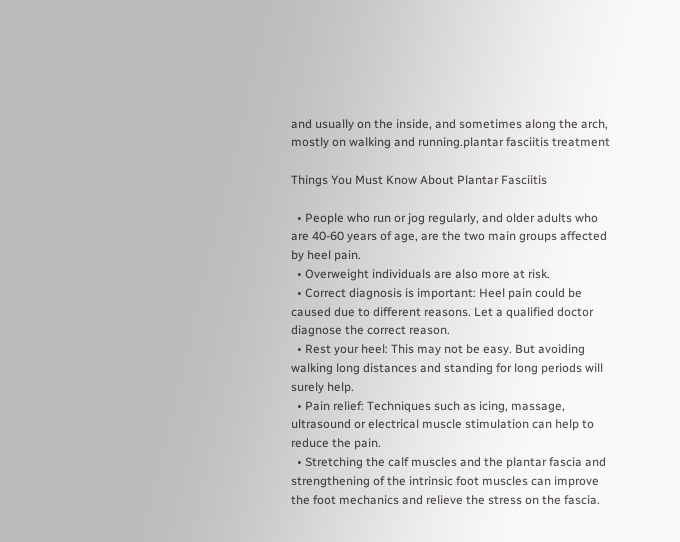and usually on the inside, and sometimes along the arch, mostly on walking and running.plantar fasciitis treatment

Things You Must Know About Plantar Fasciitis

  • People who run or jog regularly, and older adults who are 40-60 years of age, are the two main groups affected by heel pain.
  • Overweight individuals are also more at risk.
  • Correct diagnosis is important: Heel pain could be caused due to different reasons. Let a qualified doctor diagnose the correct reason.
  • Rest your heel: This may not be easy. But avoiding walking long distances and standing for long periods will surely help.
  • Pain relief: Techniques such as icing, massage, ultrasound or electrical muscle stimulation can help to reduce the pain.
  • Stretching the calf muscles and the plantar fascia and strengthening of the intrinsic foot muscles can improve the foot mechanics and relieve the stress on the fascia.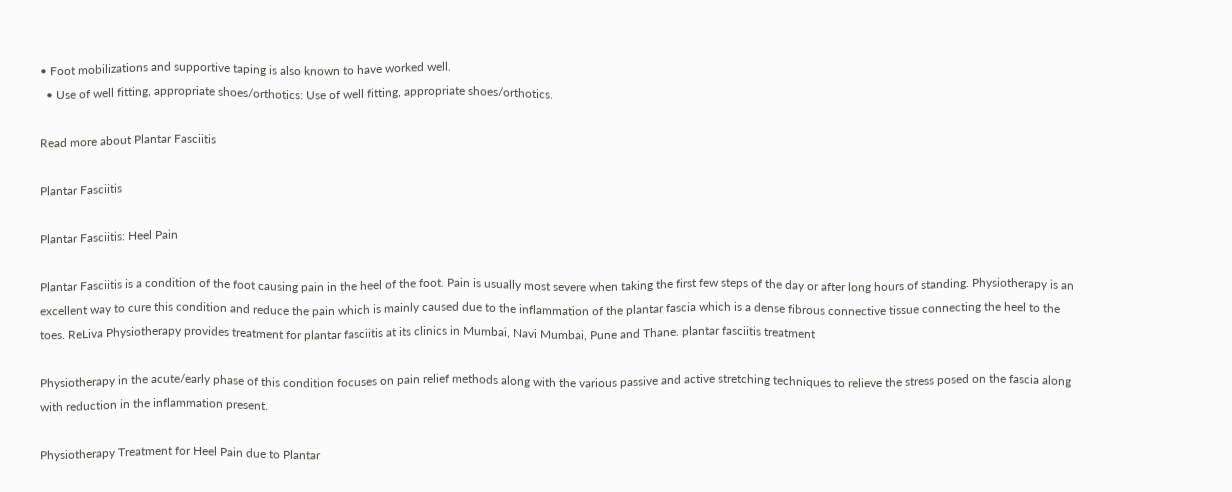• Foot mobilizations and supportive taping is also known to have worked well.
  • Use of well fitting, appropriate shoes/orthotics: Use of well fitting, appropriate shoes/orthotics.

Read more about Plantar Fasciitis

Plantar Fasciitis

Plantar Fasciitis: Heel Pain

Plantar Fasciitis is a condition of the foot causing pain in the heel of the foot. Pain is usually most severe when taking the first few steps of the day or after long hours of standing. Physiotherapy is an excellent way to cure this condition and reduce the pain which is mainly caused due to the inflammation of the plantar fascia which is a dense fibrous connective tissue connecting the heel to the toes. ReLiva Physiotherapy provides treatment for plantar fasciitis at its clinics in Mumbai, Navi Mumbai, Pune and Thane. plantar fasciitis treatment

Physiotherapy in the acute/early phase of this condition focuses on pain relief methods along with the various passive and active stretching techniques to relieve the stress posed on the fascia along with reduction in the inflammation present.

Physiotherapy Treatment for Heel Pain due to Plantar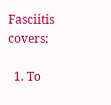Fasciitis covers:

  1. To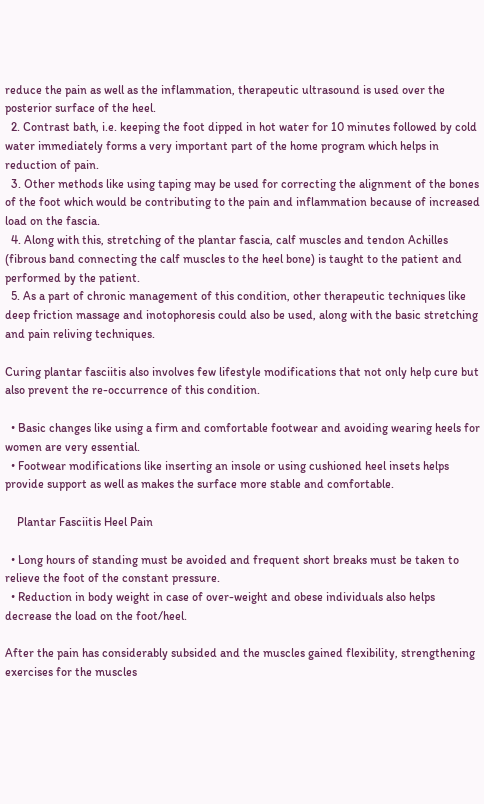reduce the pain as well as the inflammation, therapeutic ultrasound is used over the posterior surface of the heel.
  2. Contrast bath, i.e. keeping the foot dipped in hot water for 10 minutes followed by cold water immediately forms a very important part of the home program which helps in reduction of pain.
  3. Other methods like using taping may be used for correcting the alignment of the bones of the foot which would be contributing to the pain and inflammation because of increased load on the fascia.
  4. Along with this, stretching of the plantar fascia, calf muscles and tendon Achilles (fibrous band connecting the calf muscles to the heel bone) is taught to the patient and performed by the patient.
  5. As a part of chronic management of this condition, other therapeutic techniques like deep friction massage and inotophoresis could also be used, along with the basic stretching and pain reliving techniques.

Curing plantar fasciitis also involves few lifestyle modifications that not only help cure but also prevent the re-occurrence of this condition.

  • Basic changes like using a firm and comfortable footwear and avoiding wearing heels for women are very essential.
  • Footwear modifications like inserting an insole or using cushioned heel insets helps provide support as well as makes the surface more stable and comfortable.

    Plantar Fasciitis Heel Pain

  • Long hours of standing must be avoided and frequent short breaks must be taken to relieve the foot of the constant pressure.
  • Reduction in body weight in case of over-weight and obese individuals also helps decrease the load on the foot/heel.

After the pain has considerably subsided and the muscles gained flexibility, strengthening exercises for the muscles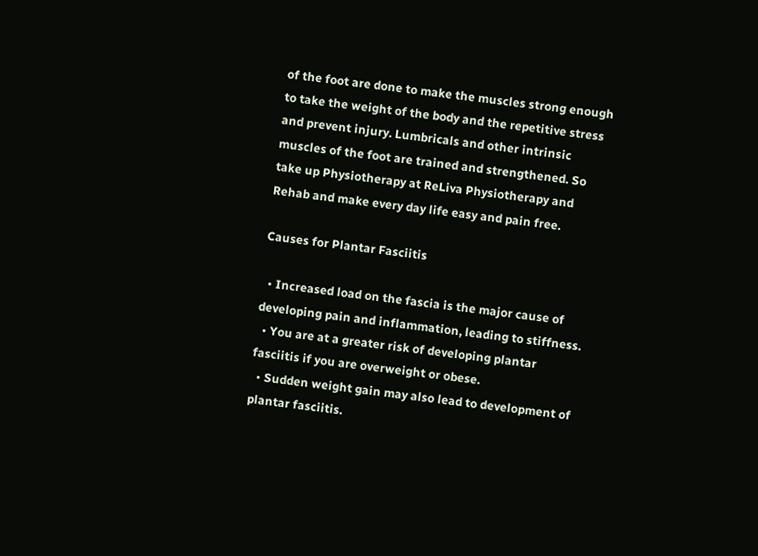of the foot are done to make the muscles strong enough to take the weight of the body and the repetitive stress and prevent injury. Lumbricals and other intrinsic muscles of the foot are trained and strengthened. So take up Physiotherapy at ReLiva Physiotherapy and Rehab and make every day life easy and pain free.

Causes for Plantar Fasciitis

  • Increased load on the fascia is the major cause of developing pain and inflammation, leading to stiffness.
  • You are at a greater risk of developing plantar fasciitis if you are overweight or obese.
  • Sudden weight gain may also lead to development of plantar fasciitis.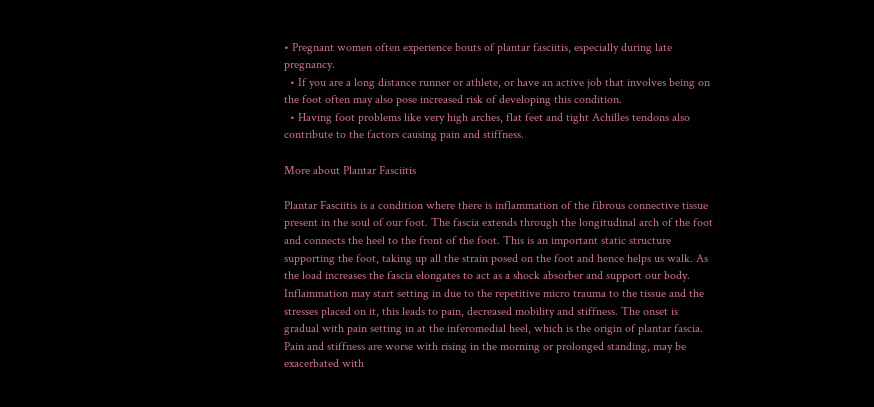• Pregnant women often experience bouts of plantar fasciitis, especially during late pregnancy.
  • If you are a long distance runner or athlete, or have an active job that involves being on the foot often may also pose increased risk of developing this condition.
  • Having foot problems like very high arches, flat feet and tight Achilles tendons also contribute to the factors causing pain and stiffness.

More about Plantar Fasciitis

Plantar Fasciitis is a condition where there is inflammation of the fibrous connective tissue present in the soul of our foot. The fascia extends through the longitudinal arch of the foot and connects the heel to the front of the foot. This is an important static structure supporting the foot, taking up all the strain posed on the foot and hence helps us walk. As the load increases the fascia elongates to act as a shock absorber and support our body. Inflammation may start setting in due to the repetitive micro trauma to the tissue and the stresses placed on it, this leads to pain, decreased mobility and stiffness. The onset is gradual with pain setting in at the inferomedial heel, which is the origin of plantar fascia. Pain and stiffness are worse with rising in the morning or prolonged standing, may be exacerbated with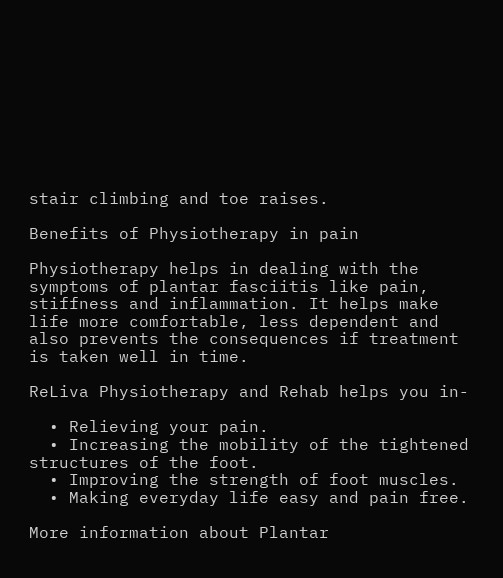stair climbing and toe raises.

Benefits of Physiotherapy in pain

Physiotherapy helps in dealing with the symptoms of plantar fasciitis like pain, stiffness and inflammation. It helps make life more comfortable, less dependent and also prevents the consequences if treatment is taken well in time.

ReLiva Physiotherapy and Rehab helps you in-

  • Relieving your pain.
  • Increasing the mobility of the tightened structures of the foot.
  • Improving the strength of foot muscles.
  • Making everyday life easy and pain free.

More information about Plantar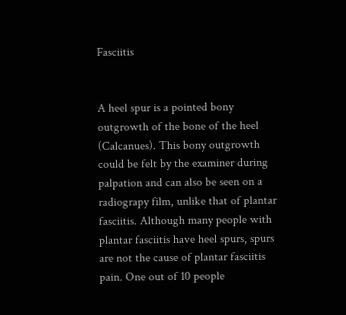Fasciitis


A heel spur is a pointed bony outgrowth of the bone of the heel (Calcanues). This bony outgrowth could be felt by the examiner during palpation and can also be seen on a radiograpy film, unlike that of plantar fasciitis. Although many people with plantar fasciitis have heel spurs, spurs are not the cause of plantar fasciitis pain. One out of 10 people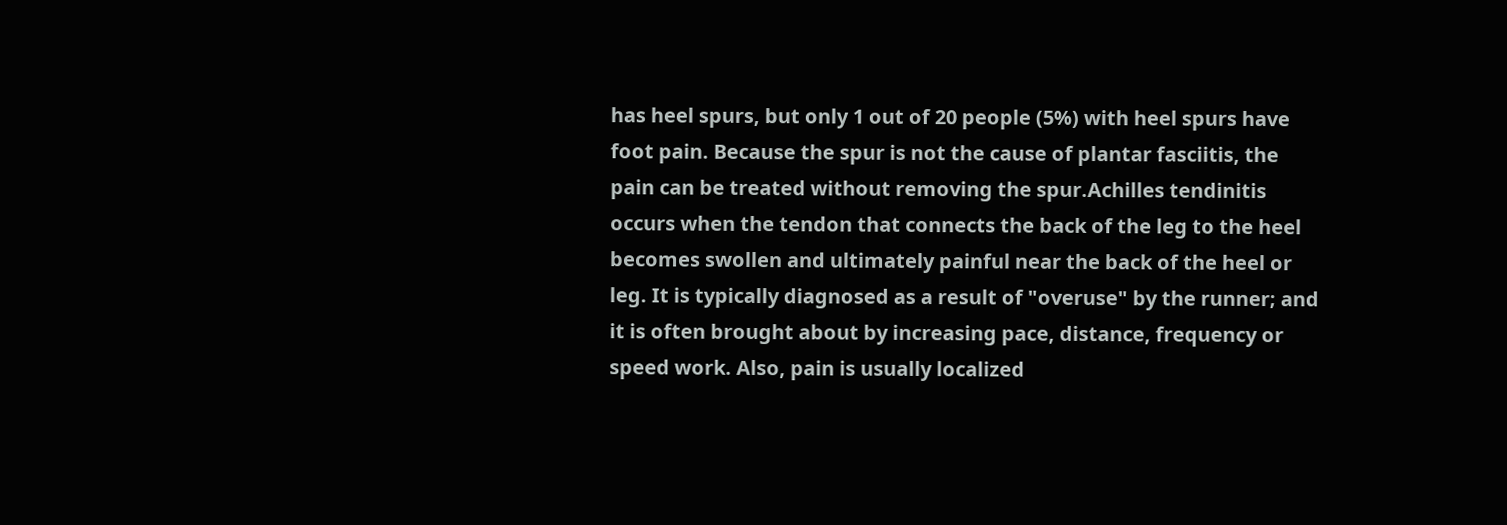has heel spurs, but only 1 out of 20 people (5%) with heel spurs have foot pain. Because the spur is not the cause of plantar fasciitis, the pain can be treated without removing the spur.Achilles tendinitis occurs when the tendon that connects the back of the leg to the heel becomes swollen and ultimately painful near the back of the heel or leg. It is typically diagnosed as a result of "overuse" by the runner; and it is often brought about by increasing pace, distance, frequency or speed work. Also, pain is usually localized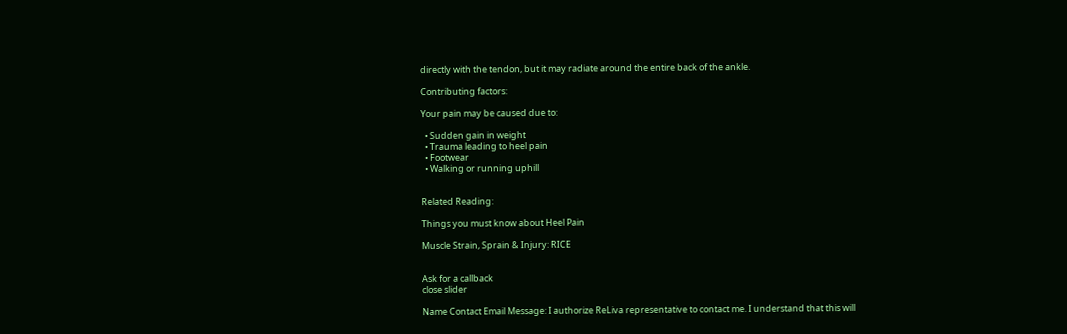directly with the tendon, but it may radiate around the entire back of the ankle.

Contributing factors:

Your pain may be caused due to:

  • Sudden gain in weight
  • Trauma leading to heel pain
  • Footwear
  • Walking or running uphill


Related Reading:

Things you must know about Heel Pain

Muscle Strain, Sprain & Injury: RICE


Ask for a callback
close slider

Name Contact Email Message: I authorize ReLiva representative to contact me. I understand that this will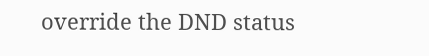override the DND status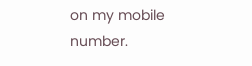on my mobile number.